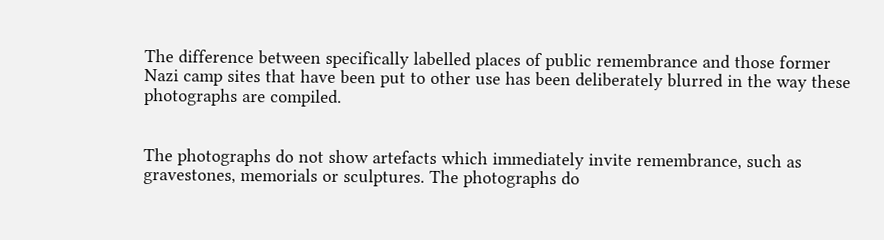The difference between specifically labelled places of public remembrance and those former Nazi camp sites that have been put to other use has been deliberately blurred in the way these photographs are compiled.


The photographs do not show artefacts which immediately invite remembrance, such as gravestones, memorials or sculptures. The photographs do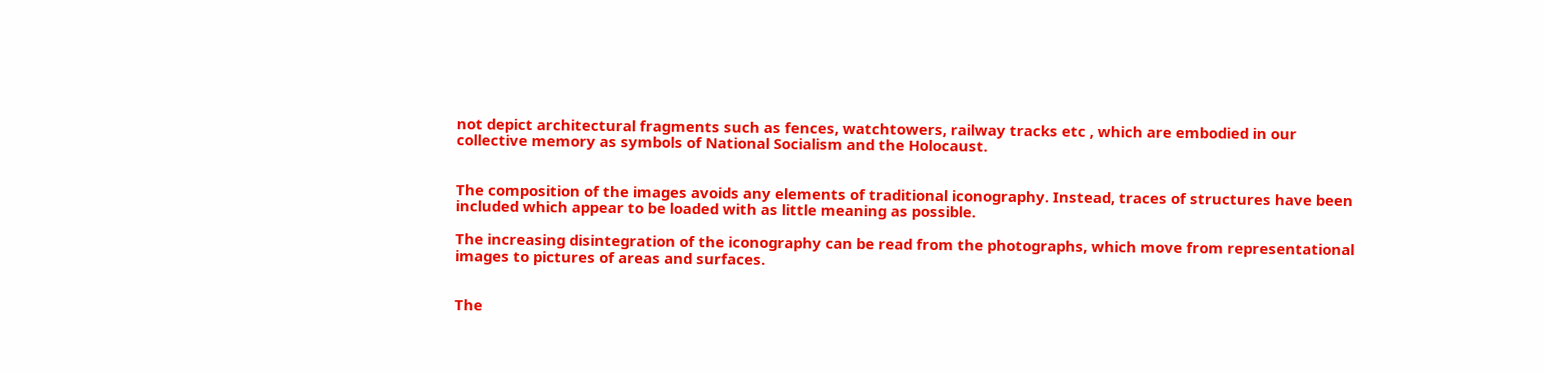not depict architectural fragments such as fences, watchtowers, railway tracks etc , which are embodied in our collective memory as symbols of National Socialism and the Holocaust.


The composition of the images avoids any elements of traditional iconography. Instead, traces of structures have been included which appear to be loaded with as little meaning as possible.

The increasing disintegration of the iconography can be read from the photographs, which move from representational images to pictures of areas and surfaces.


The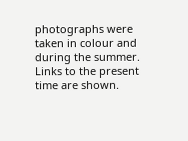photographs were taken in colour and during the summer. Links to the present time are shown.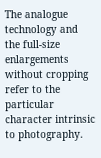The analogue technology and the full-size enlargements without cropping refer to the particular character intrinsic to photography.